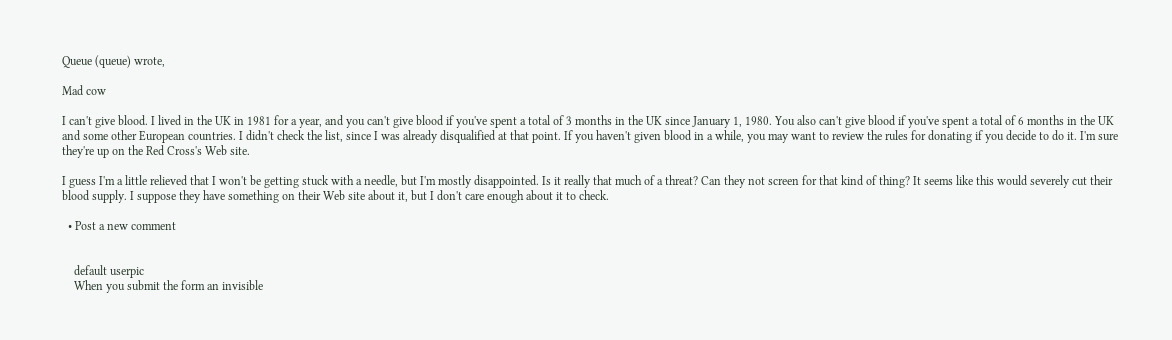Queue (queue) wrote,

Mad cow

I can't give blood. I lived in the UK in 1981 for a year, and you can't give blood if you've spent a total of 3 months in the UK since January 1, 1980. You also can't give blood if you've spent a total of 6 months in the UK and some other European countries. I didn't check the list, since I was already disqualified at that point. If you haven't given blood in a while, you may want to review the rules for donating if you decide to do it. I'm sure they're up on the Red Cross's Web site.

I guess I'm a little relieved that I won't be getting stuck with a needle, but I'm mostly disappointed. Is it really that much of a threat? Can they not screen for that kind of thing? It seems like this would severely cut their blood supply. I suppose they have something on their Web site about it, but I don't care enough about it to check.

  • Post a new comment


    default userpic
    When you submit the form an invisible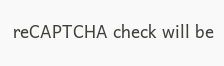reCAPTCHA check will be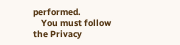performed.
    You must follow the Privacy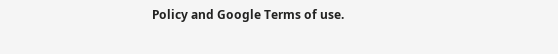Policy and Google Terms of use.